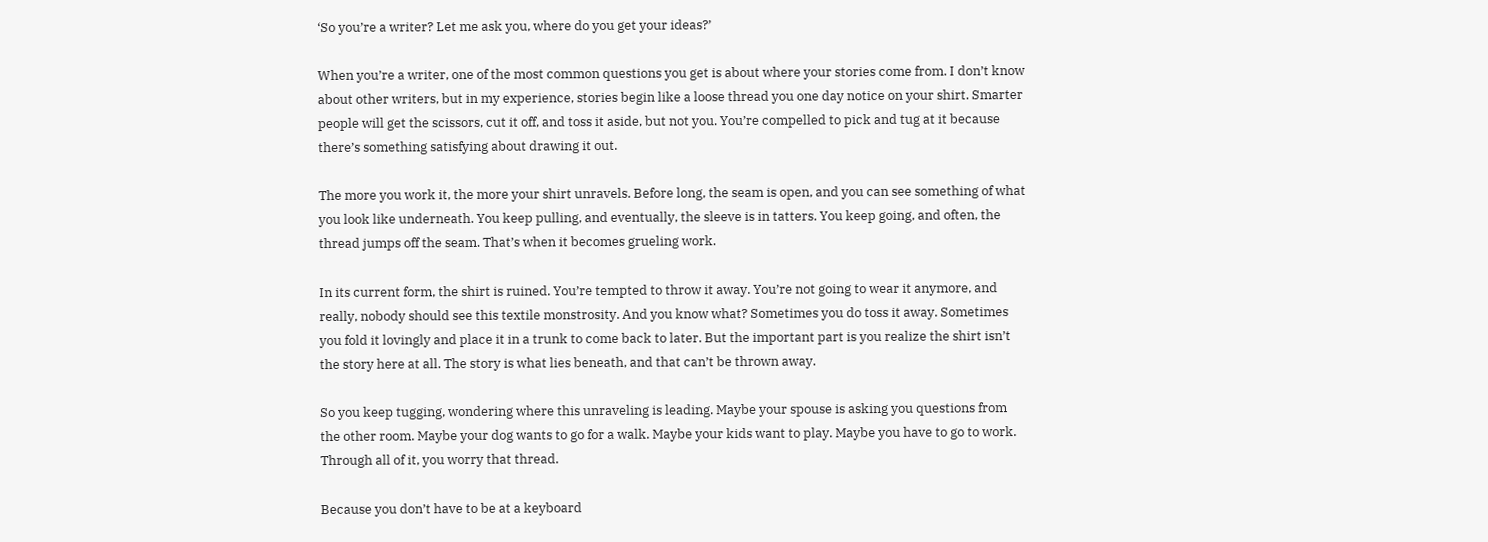‘So you’re a writer? Let me ask you, where do you get your ideas?’

When you’re a writer, one of the most common questions you get is about where your stories come from. I don’t know about other writers, but in my experience, stories begin like a loose thread you one day notice on your shirt. Smarter people will get the scissors, cut it off, and toss it aside, but not you. You’re compelled to pick and tug at it because there’s something satisfying about drawing it out.

The more you work it, the more your shirt unravels. Before long, the seam is open, and you can see something of what you look like underneath. You keep pulling, and eventually, the sleeve is in tatters. You keep going, and often, the thread jumps off the seam. That’s when it becomes grueling work.

In its current form, the shirt is ruined. You’re tempted to throw it away. You’re not going to wear it anymore, and really, nobody should see this textile monstrosity. And you know what? Sometimes you do toss it away. Sometimes you fold it lovingly and place it in a trunk to come back to later. But the important part is you realize the shirt isn’t the story here at all. The story is what lies beneath, and that can’t be thrown away.

So you keep tugging, wondering where this unraveling is leading. Maybe your spouse is asking you questions from the other room. Maybe your dog wants to go for a walk. Maybe your kids want to play. Maybe you have to go to work. Through all of it, you worry that thread.

Because you don’t have to be at a keyboard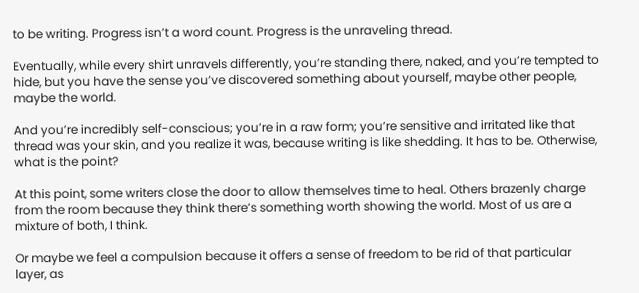to be writing. Progress isn’t a word count. Progress is the unraveling thread.

Eventually, while every shirt unravels differently, you’re standing there, naked, and you’re tempted to hide, but you have the sense you’ve discovered something about yourself, maybe other people, maybe the world.

And you’re incredibly self-conscious; you’re in a raw form; you’re sensitive and irritated like that thread was your skin, and you realize it was, because writing is like shedding. It has to be. Otherwise, what is the point?

At this point, some writers close the door to allow themselves time to heal. Others brazenly charge from the room because they think there’s something worth showing the world. Most of us are a mixture of both, I think.

Or maybe we feel a compulsion because it offers a sense of freedom to be rid of that particular layer, as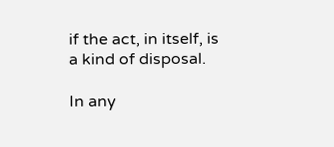if the act, in itself, is a kind of disposal.

In any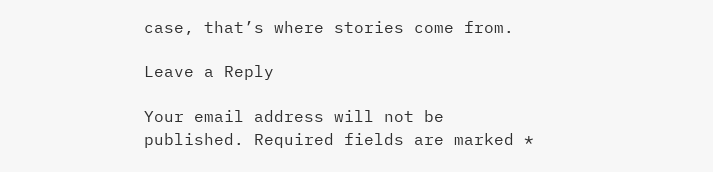case, that’s where stories come from.

Leave a Reply

Your email address will not be published. Required fields are marked *